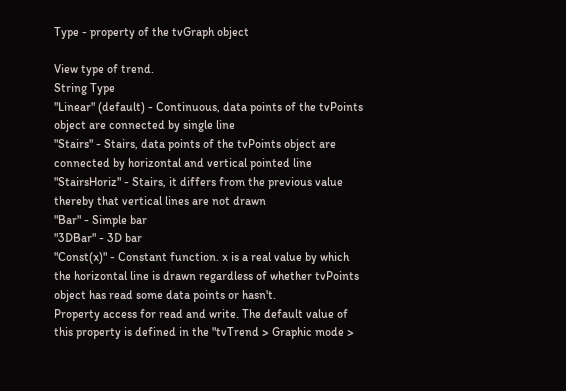Type - property of the tvGraph object

View type of trend.
String Type
"Linear" (default) - Continuous, data points of the tvPoints object are connected by single line
"Stairs" - Stairs, data points of the tvPoints object are connected by horizontal and vertical pointed line
"StairsHoriz" - Stairs, it differs from the previous value thereby that vertical lines are not drawn
"Bar" - Simple bar
"3DBar" - 3D bar
"Const(x)" - Constant function. x is a real value by which the horizontal line is drawn regardless of whether tvPoints object has read some data points or hasn't.
Property access for read and write. The default value of this property is defined in the "tvTrend > Graphic mode >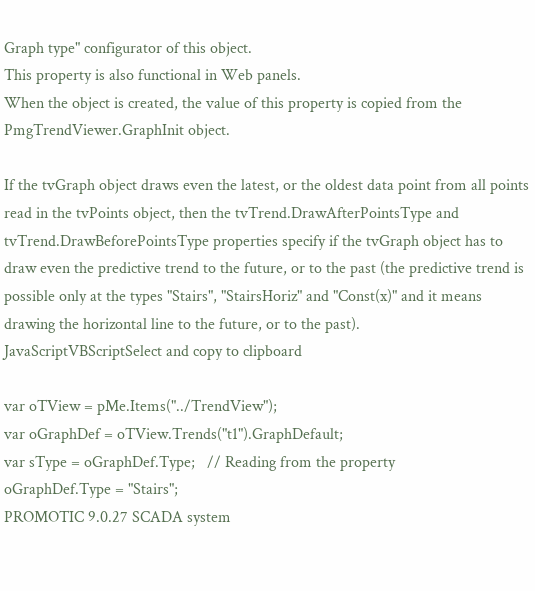Graph type" configurator of this object.
This property is also functional in Web panels.
When the object is created, the value of this property is copied from the PmgTrendViewer.GraphInit object.

If the tvGraph object draws even the latest, or the oldest data point from all points read in the tvPoints object, then the tvTrend.DrawAfterPointsType and tvTrend.DrawBeforePointsType properties specify if the tvGraph object has to draw even the predictive trend to the future, or to the past (the predictive trend is possible only at the types "Stairs", "StairsHoriz" and "Const(x)" and it means drawing the horizontal line to the future, or to the past).
JavaScriptVBScriptSelect and copy to clipboard

var oTView = pMe.Items("../TrendView");
var oGraphDef = oTView.Trends("t1").GraphDefault;
var sType = oGraphDef.Type;   // Reading from the property
oGraphDef.Type = "Stairs";
PROMOTIC 9.0.27 SCADA system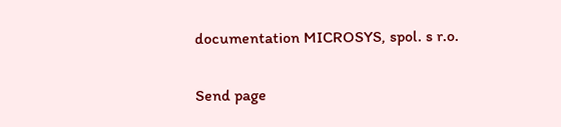documentation MICROSYS, spol. s r.o.

Send page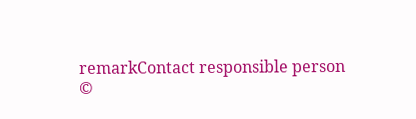remarkContact responsible person
©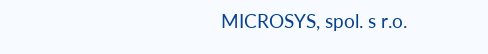MICROSYS, spol. s r.o.